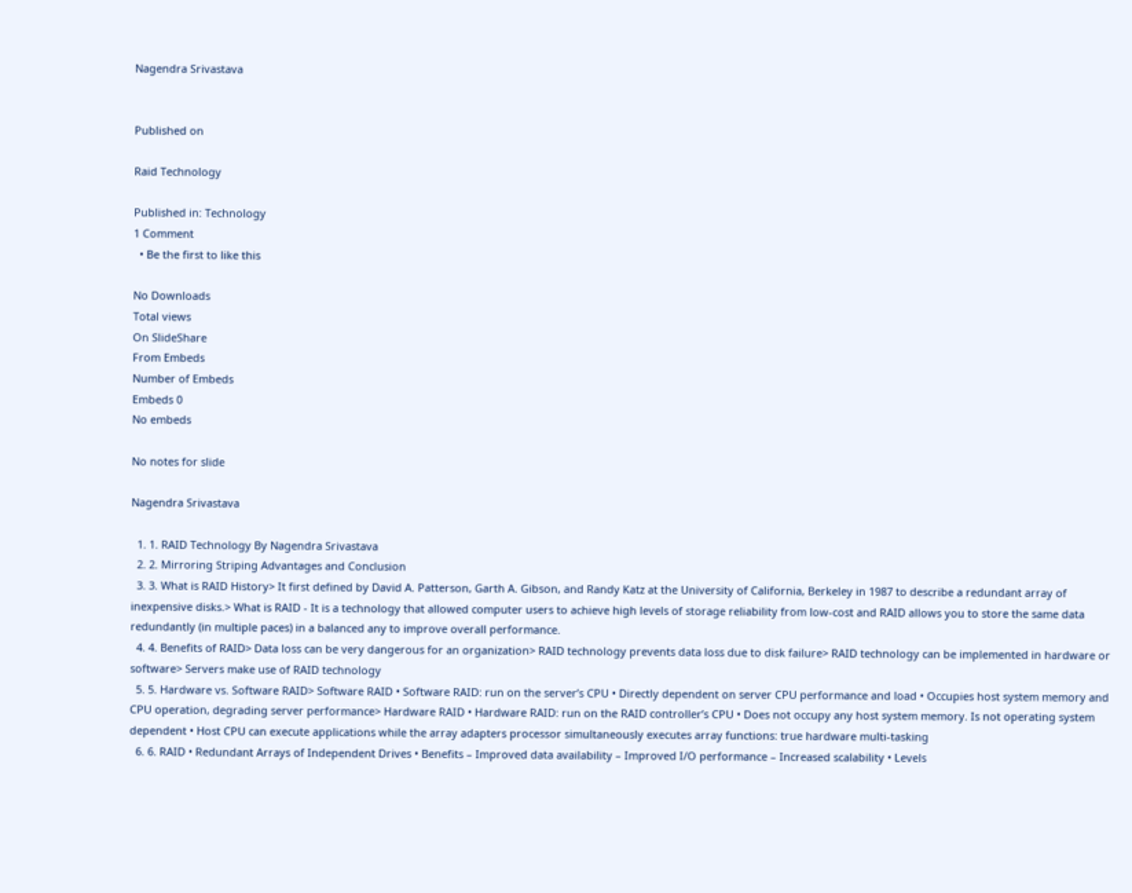Nagendra Srivastava


Published on

Raid Technology

Published in: Technology
1 Comment
  • Be the first to like this

No Downloads
Total views
On SlideShare
From Embeds
Number of Embeds
Embeds 0
No embeds

No notes for slide

Nagendra Srivastava

  1. 1. RAID Technology By Nagendra Srivastava
  2. 2. Mirroring Striping Advantages and Conclusion
  3. 3. What is RAID History> It first defined by David A. Patterson, Garth A. Gibson, and Randy Katz at the University of California, Berkeley in 1987 to describe a redundant array of inexpensive disks.> What is RAID - It is a technology that allowed computer users to achieve high levels of storage reliability from low-cost and RAID allows you to store the same data redundantly (in multiple paces) in a balanced any to improve overall performance.
  4. 4. Benefits of RAID> Data loss can be very dangerous for an organization> RAID technology prevents data loss due to disk failure> RAID technology can be implemented in hardware or software> Servers make use of RAID technology
  5. 5. Hardware vs. Software RAID> Software RAID • Software RAID: run on the server’s CPU • Directly dependent on server CPU performance and load • Occupies host system memory and CPU operation, degrading server performance> Hardware RAID • Hardware RAID: run on the RAID controller’s CPU • Does not occupy any host system memory. Is not operating system dependent • Host CPU can execute applications while the array adapters processor simultaneously executes array functions: true hardware multi-tasking
  6. 6. RAID • Redundant Arrays of Independent Drives • Benefits – Improved data availability – Improved I/O performance – Increased scalability • Levels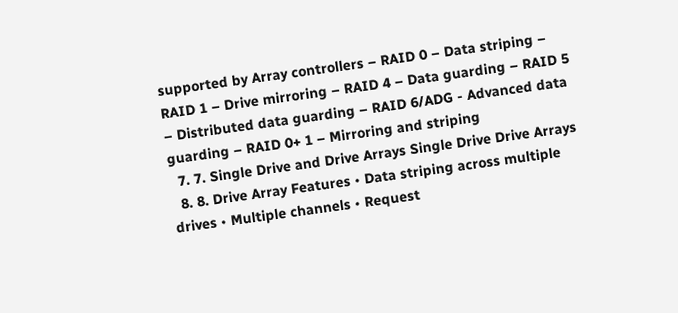supported by Array controllers – RAID 0 – Data striping – RAID 1 – Drive mirroring – RAID 4 – Data guarding – RAID 5 – Distributed data guarding – RAID 6/ADG - Advanced data guarding – RAID 0+ 1 – Mirroring and striping
  7. 7. Single Drive and Drive Arrays Single Drive Drive Arrays
  8. 8. Drive Array Features • Data striping across multiple drives • Multiple channels • Request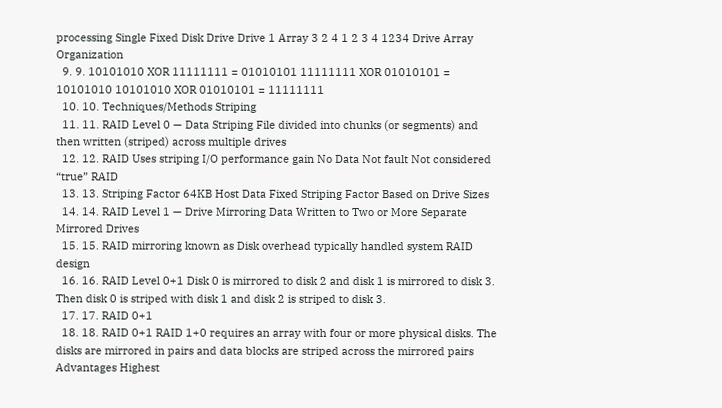processing Single Fixed Disk Drive Drive 1 Array 3 2 4 1 2 3 4 1234 Drive Array Organization
  9. 9. 10101010 XOR 11111111 = 01010101 11111111 XOR 01010101 = 10101010 10101010 XOR 01010101 = 11111111
  10. 10. Techniques/Methods Striping
  11. 11. RAID Level 0 — Data Striping File divided into chunks (or segments) and then written (striped) across multiple drives
  12. 12. RAID Uses striping I/O performance gain No Data Not fault Not considered “true” RAID
  13. 13. Striping Factor 64KB Host Data Fixed Striping Factor Based on Drive Sizes
  14. 14. RAID Level 1 — Drive Mirroring Data Written to Two or More Separate Mirrored Drives
  15. 15. RAID mirroring known as Disk overhead typically handled system RAID design
  16. 16. RAID Level 0+1 Disk 0 is mirrored to disk 2 and disk 1 is mirrored to disk 3. Then disk 0 is striped with disk 1 and disk 2 is striped to disk 3.
  17. 17. RAID 0+1
  18. 18. RAID 0+1 RAID 1+0 requires an array with four or more physical disks. The disks are mirrored in pairs and data blocks are striped across the mirrored pairs Advantages Highest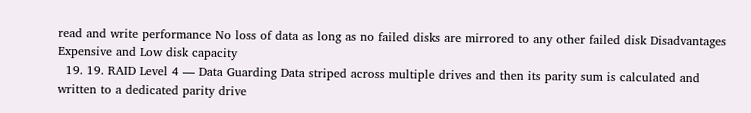read and write performance No loss of data as long as no failed disks are mirrored to any other failed disk Disadvantages Expensive and Low disk capacity
  19. 19. RAID Level 4 — Data Guarding Data striped across multiple drives and then its parity sum is calculated and written to a dedicated parity drive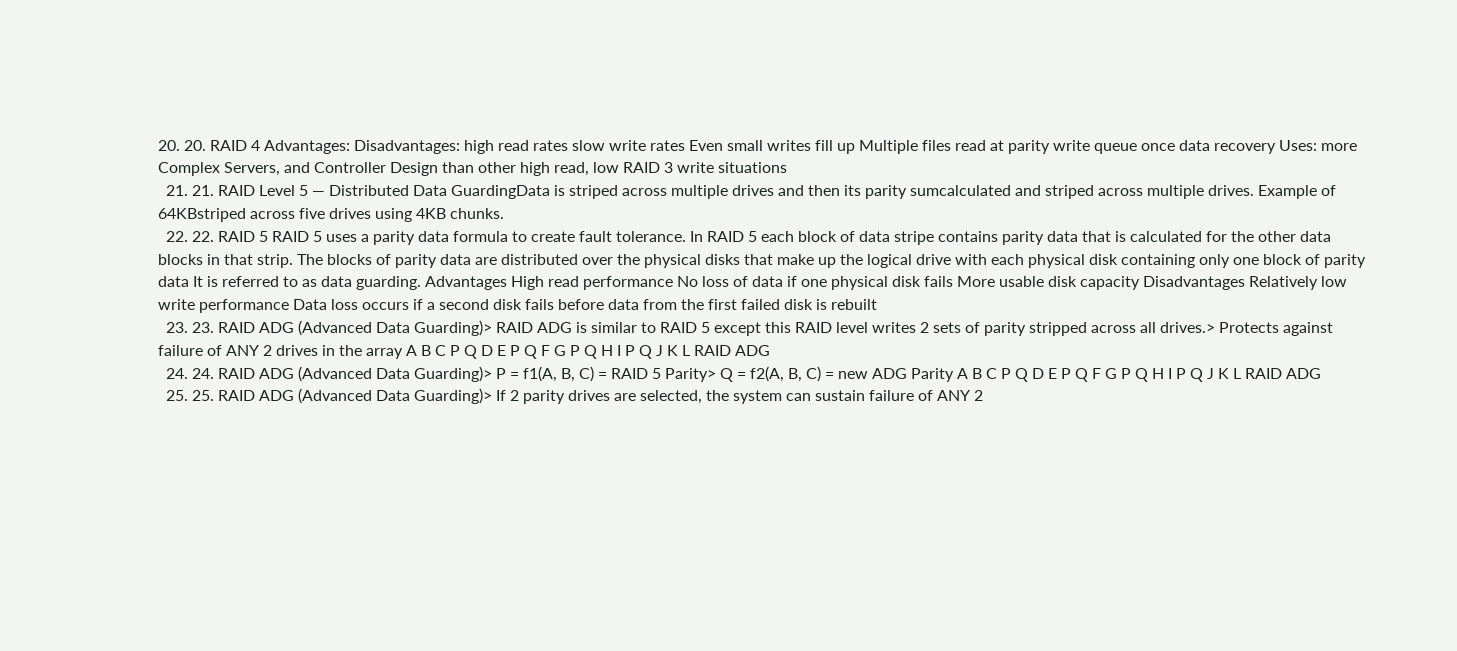20. 20. RAID 4 Advantages: Disadvantages: high read rates slow write rates Even small writes fill up Multiple files read at parity write queue once data recovery Uses: more Complex Servers, and Controller Design than other high read, low RAID 3 write situations
  21. 21. RAID Level 5 — Distributed Data GuardingData is striped across multiple drives and then its parity sumcalculated and striped across multiple drives. Example of 64KBstriped across five drives using 4KB chunks.
  22. 22. RAID 5 RAID 5 uses a parity data formula to create fault tolerance. In RAID 5 each block of data stripe contains parity data that is calculated for the other data blocks in that strip. The blocks of parity data are distributed over the physical disks that make up the logical drive with each physical disk containing only one block of parity data It is referred to as data guarding. Advantages High read performance No loss of data if one physical disk fails More usable disk capacity Disadvantages Relatively low write performance Data loss occurs if a second disk fails before data from the first failed disk is rebuilt
  23. 23. RAID ADG (Advanced Data Guarding)> RAID ADG is similar to RAID 5 except this RAID level writes 2 sets of parity stripped across all drives.> Protects against failure of ANY 2 drives in the array A B C P Q D E P Q F G P Q H I P Q J K L RAID ADG
  24. 24. RAID ADG (Advanced Data Guarding)> P = f1(A, B, C) = RAID 5 Parity> Q = f2(A, B, C) = new ADG Parity A B C P Q D E P Q F G P Q H I P Q J K L RAID ADG
  25. 25. RAID ADG (Advanced Data Guarding)> If 2 parity drives are selected, the system can sustain failure of ANY 2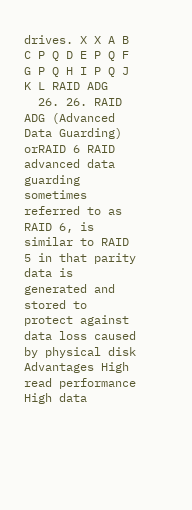drives. X X A B C P Q D E P Q F G P Q H I P Q J K L RAID ADG
  26. 26. RAID ADG (Advanced Data Guarding) orRAID 6 RAID advanced data guarding sometimes referred to as RAID 6, is similar to RAID 5 in that parity data is generated and stored to protect against data loss caused by physical disk Advantages High read performance High data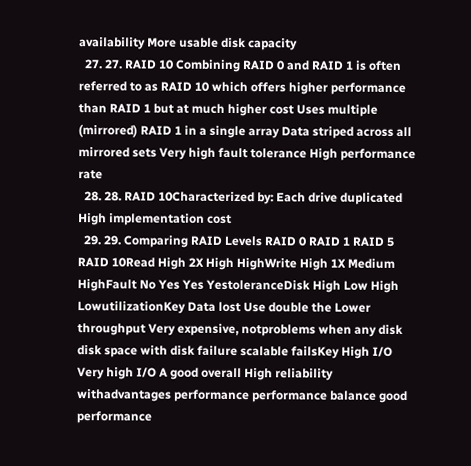availability More usable disk capacity
  27. 27. RAID 10 Combining RAID 0 and RAID 1 is often referred to as RAID 10 which offers higher performance than RAID 1 but at much higher cost Uses multiple (mirrored) RAID 1 in a single array Data striped across all mirrored sets Very high fault tolerance High performance rate
  28. 28. RAID 10Characterized by: Each drive duplicated High implementation cost
  29. 29. Comparing RAID Levels RAID 0 RAID 1 RAID 5 RAID 10Read High 2X High HighWrite High 1X Medium HighFault No Yes Yes YestoleranceDisk High Low High LowutilizationKey Data lost Use double the Lower throughput Very expensive, notproblems when any disk disk space with disk failure scalable failsKey High I/O Very high I/O A good overall High reliability withadvantages performance performance balance good performance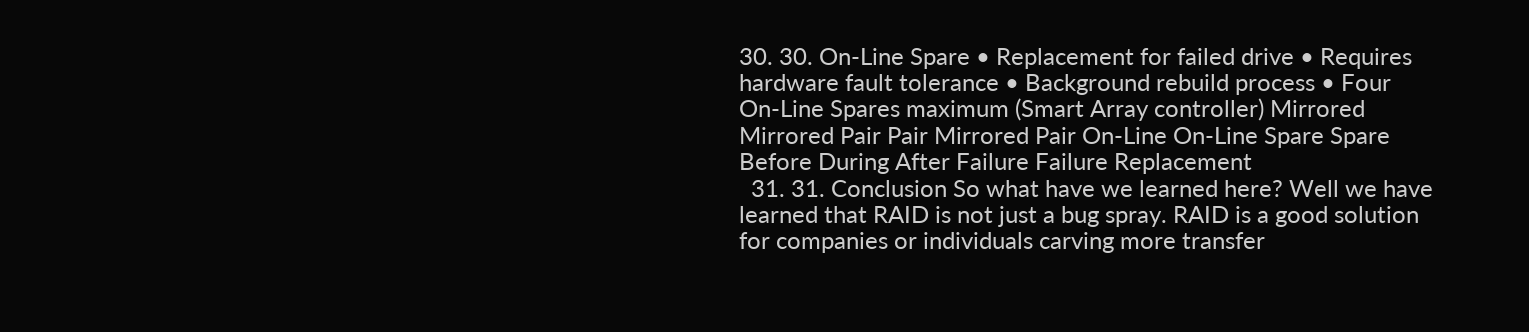30. 30. On-Line Spare • Replacement for failed drive • Requires hardware fault tolerance • Background rebuild process • Four On-Line Spares maximum (Smart Array controller) Mirrored Mirrored Pair Pair Mirrored Pair On-Line On-Line Spare Spare Before During After Failure Failure Replacement
  31. 31. Conclusion So what have we learned here? Well we have learned that RAID is not just a bug spray. RAID is a good solution for companies or individuals carving more transfer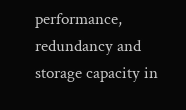performance, redundancy and storage capacity in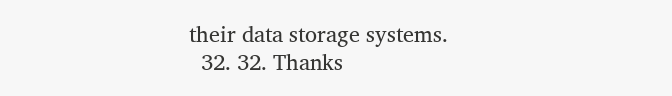their data storage systems.
  32. 32. Thanks